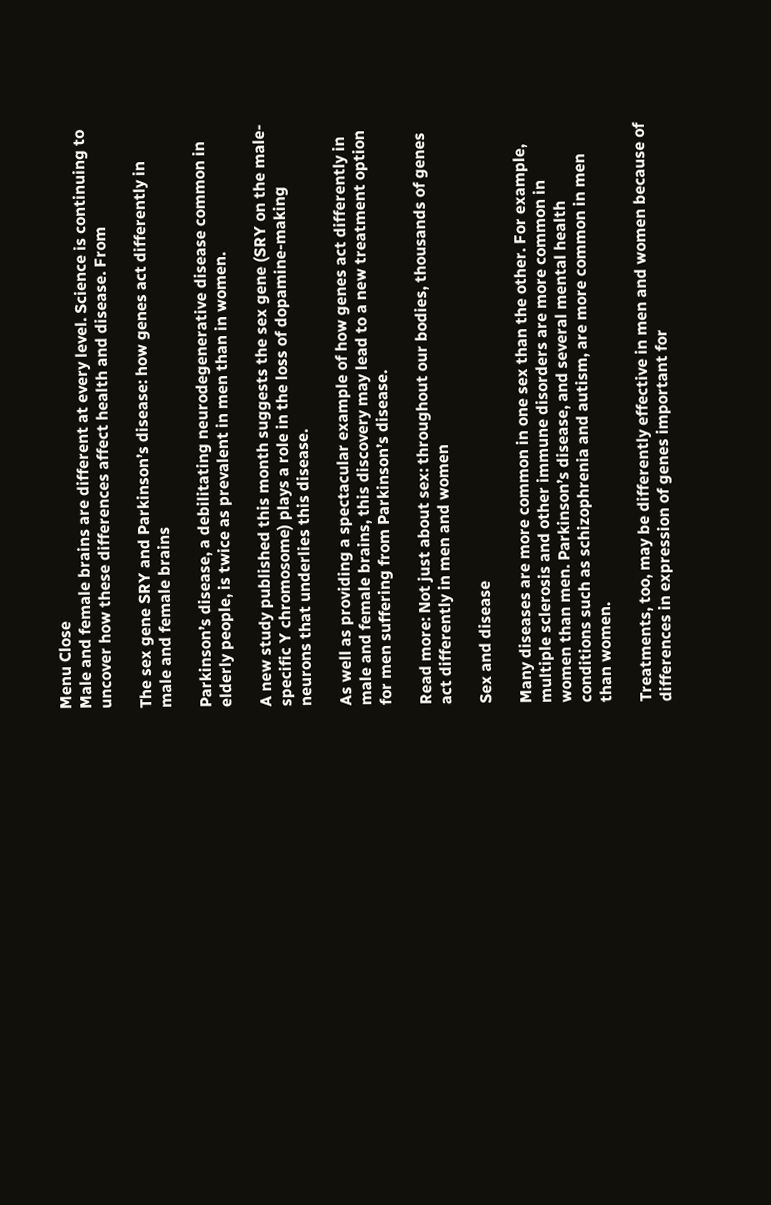Menu Close
Male and female brains are different at every level. Science is continuing to uncover how these differences affect health and disease. From

The sex gene SRY and Parkinson’s disease: how genes act differently in male and female brains

Parkinson’s disease, a debilitating neurodegenerative disease common in elderly people, is twice as prevalent in men than in women.

A new study published this month suggests the sex gene (SRY on the male-specific Y chromosome) plays a role in the loss of dopamine-making neurons that underlies this disease.

As well as providing a spectacular example of how genes act differently in male and female brains, this discovery may lead to a new treatment option for men suffering from Parkinson’s disease.

Read more: Not just about sex: throughout our bodies, thousands of genes act differently in men and women

Sex and disease

Many diseases are more common in one sex than the other. For example, multiple sclerosis and other immune disorders are more common in women than men. Parkinson’s disease, and several mental health conditions such as schizophrenia and autism, are more common in men than women.

Treatments, too, may be differently effective in men and women because of differences in expression of genes important for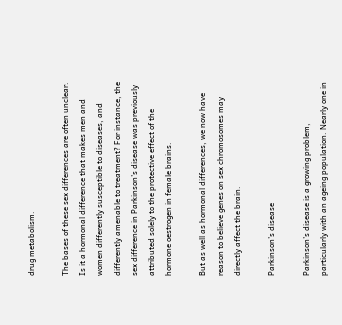drug metabolism.

The bases of these sex differences are often unclear. Is it a hormonal difference that makes men and women differently susceptible to diseases, and differently amenable to treatment? For instance, the sex difference in Parkinson’s disease was previously attributed solely to the protective effect of the hormone oestrogen in female brains.

But as well as hormonal differences, we now have reason to believe genes on sex chromosomes may directly affect the brain.

Parkinson’s disease

Parkinson’s disease is a growing problem, particularly with an ageing population. Nearly one in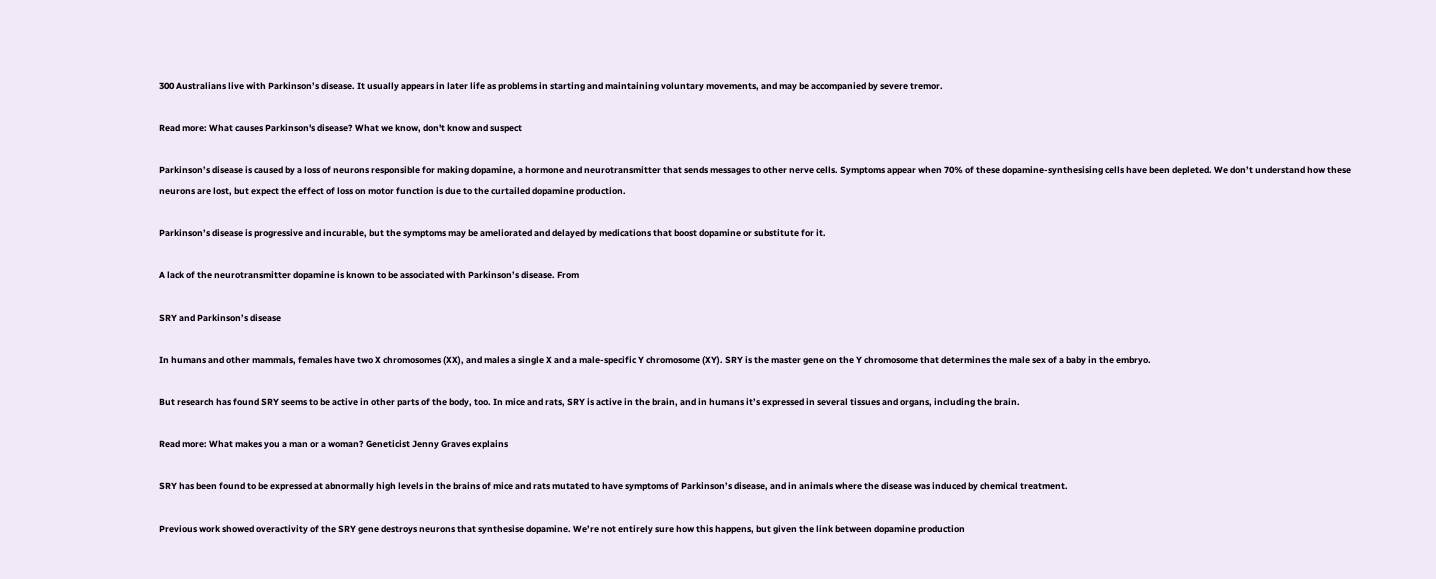300 Australians live with Parkinson’s disease. It usually appears in later life as problems in starting and maintaining voluntary movements, and may be accompanied by severe tremor.

Read more: What causes Parkinson's disease? What we know, don't know and suspect

Parkinson’s disease is caused by a loss of neurons responsible for making dopamine, a hormone and neurotransmitter that sends messages to other nerve cells. Symptoms appear when 70% of these dopamine-synthesising cells have been depleted. We don’t understand how these neurons are lost, but expect the effect of loss on motor function is due to the curtailed dopamine production.

Parkinson’s disease is progressive and incurable, but the symptoms may be ameliorated and delayed by medications that boost dopamine or substitute for it.

A lack of the neurotransmitter dopamine is known to be associated with Parkinson’s disease. From

SRY and Parkinson’s disease

In humans and other mammals, females have two X chromosomes (XX), and males a single X and a male-specific Y chromosome (XY). SRY is the master gene on the Y chromosome that determines the male sex of a baby in the embryo.

But research has found SRY seems to be active in other parts of the body, too. In mice and rats, SRY is active in the brain, and in humans it’s expressed in several tissues and organs, including the brain.

Read more: What makes you a man or a woman? Geneticist Jenny Graves explains

SRY has been found to be expressed at abnormally high levels in the brains of mice and rats mutated to have symptoms of Parkinson’s disease, and in animals where the disease was induced by chemical treatment.

Previous work showed overactivity of the SRY gene destroys neurons that synthesise dopamine. We’re not entirely sure how this happens, but given the link between dopamine production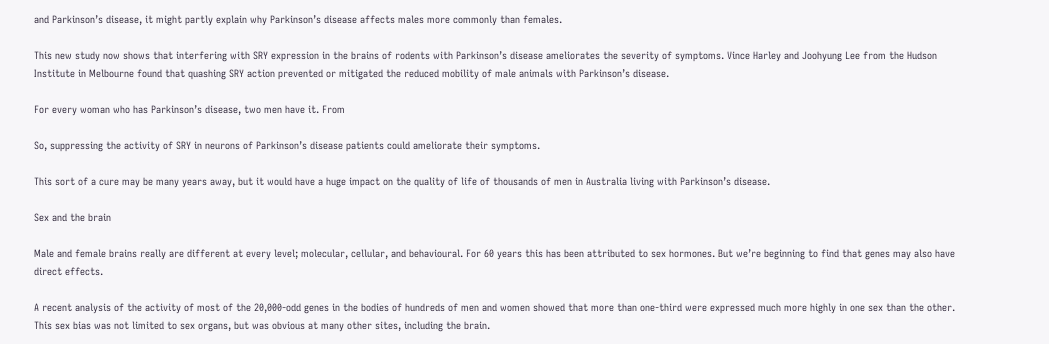and Parkinson’s disease, it might partly explain why Parkinson’s disease affects males more commonly than females.

This new study now shows that interfering with SRY expression in the brains of rodents with Parkinson’s disease ameliorates the severity of symptoms. Vince Harley and Joohyung Lee from the Hudson Institute in Melbourne found that quashing SRY action prevented or mitigated the reduced mobility of male animals with Parkinson’s disease.

For every woman who has Parkinson’s disease, two men have it. From

So, suppressing the activity of SRY in neurons of Parkinson’s disease patients could ameliorate their symptoms.

This sort of a cure may be many years away, but it would have a huge impact on the quality of life of thousands of men in Australia living with Parkinson’s disease.

Sex and the brain

Male and female brains really are different at every level; molecular, cellular, and behavioural. For 60 years this has been attributed to sex hormones. But we’re beginning to find that genes may also have direct effects.

A recent analysis of the activity of most of the 20,000-odd genes in the bodies of hundreds of men and women showed that more than one-third were expressed much more highly in one sex than the other. This sex bias was not limited to sex organs, but was obvious at many other sites, including the brain.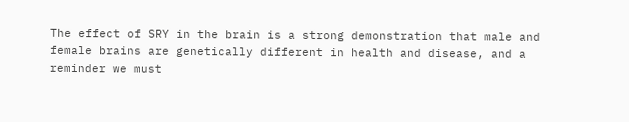The effect of SRY in the brain is a strong demonstration that male and female brains are genetically different in health and disease, and a reminder we must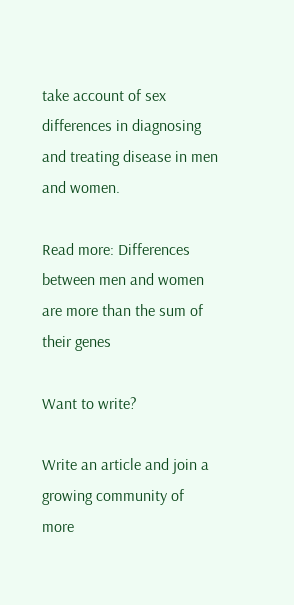take account of sex differences in diagnosing and treating disease in men and women.

Read more: Differences between men and women are more than the sum of their genes

Want to write?

Write an article and join a growing community of more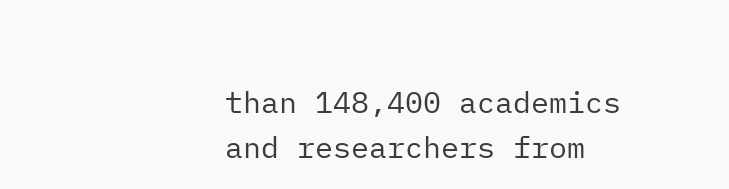than 148,400 academics and researchers from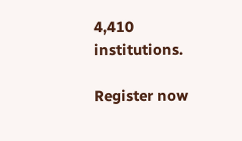4,410 institutions.

Register now